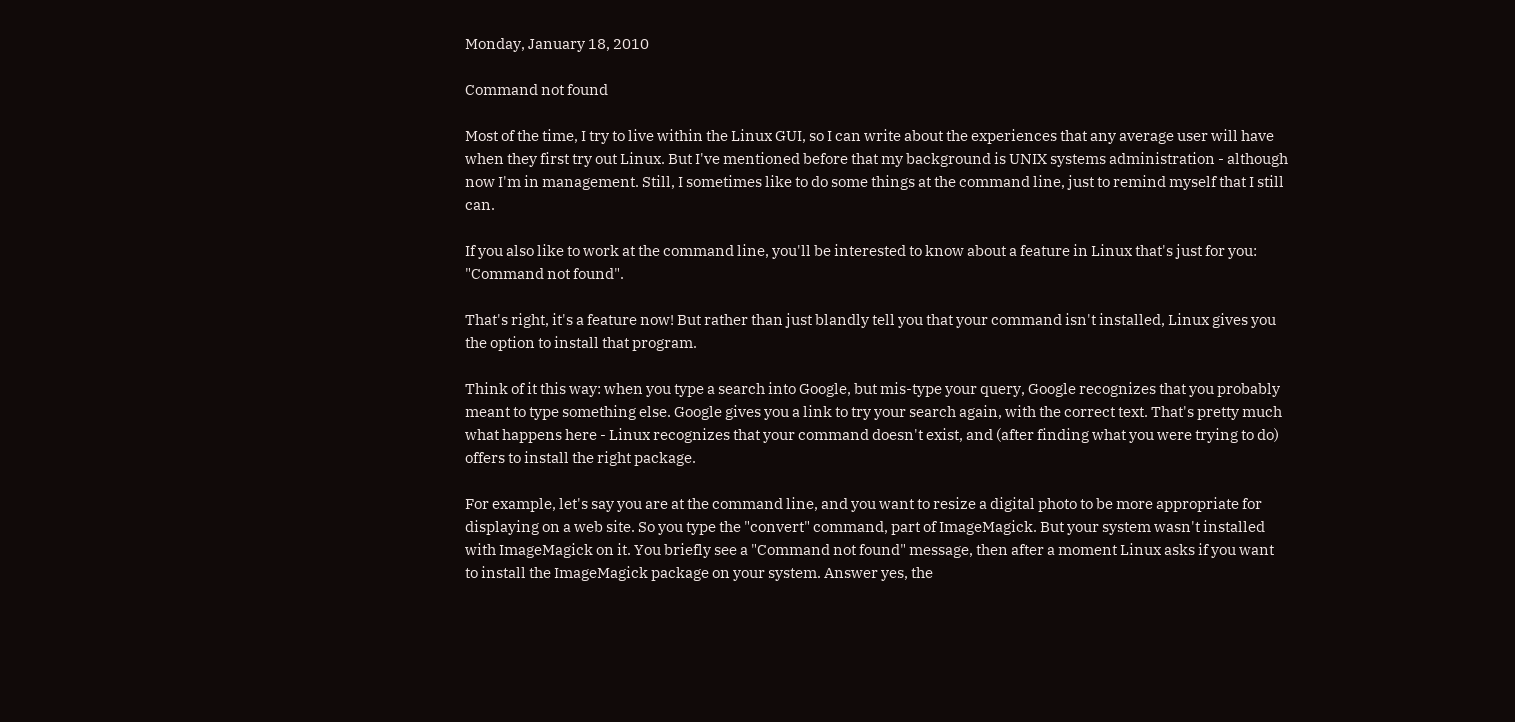Monday, January 18, 2010

Command not found

Most of the time, I try to live within the Linux GUI, so I can write about the experiences that any average user will have when they first try out Linux. But I've mentioned before that my background is UNIX systems administration - although now I'm in management. Still, I sometimes like to do some things at the command line, just to remind myself that I still can.

If you also like to work at the command line, you'll be interested to know about a feature in Linux that's just for you: "Command not found".

That's right, it's a feature now! But rather than just blandly tell you that your command isn't installed, Linux gives you the option to install that program.

Think of it this way: when you type a search into Google, but mis-type your query, Google recognizes that you probably meant to type something else. Google gives you a link to try your search again, with the correct text. That's pretty much what happens here - Linux recognizes that your command doesn't exist, and (after finding what you were trying to do) offers to install the right package.

For example, let's say you are at the command line, and you want to resize a digital photo to be more appropriate for displaying on a web site. So you type the "convert" command, part of ImageMagick. But your system wasn't installed with ImageMagick on it. You briefly see a "Command not found" message, then after a moment Linux asks if you want to install the ImageMagick package on your system. Answer yes, the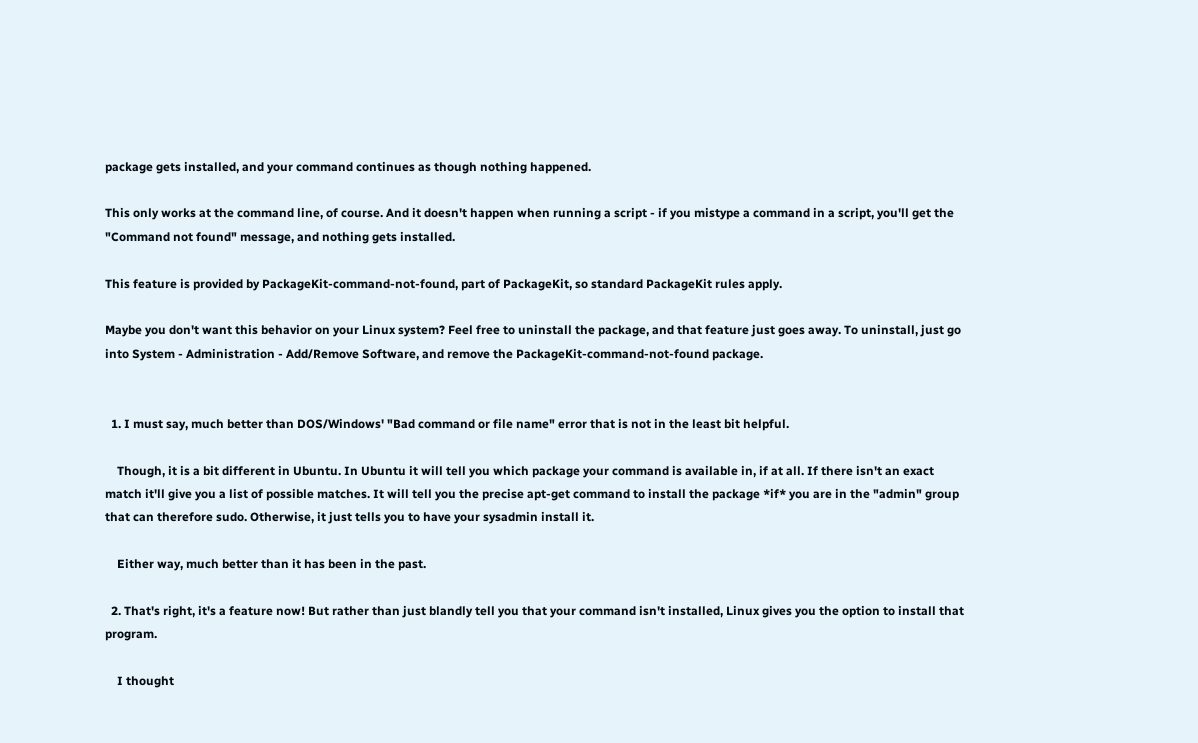package gets installed, and your command continues as though nothing happened.

This only works at the command line, of course. And it doesn't happen when running a script - if you mistype a command in a script, you'll get the "Command not found" message, and nothing gets installed.

This feature is provided by PackageKit-command-not-found, part of PackageKit, so standard PackageKit rules apply.

Maybe you don't want this behavior on your Linux system? Feel free to uninstall the package, and that feature just goes away. To uninstall, just go into System - Administration - Add/Remove Software, and remove the PackageKit-command-not-found package.


  1. I must say, much better than DOS/Windows' "Bad command or file name" error that is not in the least bit helpful.

    Though, it is a bit different in Ubuntu. In Ubuntu it will tell you which package your command is available in, if at all. If there isn't an exact match it'll give you a list of possible matches. It will tell you the precise apt-get command to install the package *if* you are in the "admin" group that can therefore sudo. Otherwise, it just tells you to have your sysadmin install it.

    Either way, much better than it has been in the past.

  2. That's right, it's a feature now! But rather than just blandly tell you that your command isn't installed, Linux gives you the option to install that program.

    I thought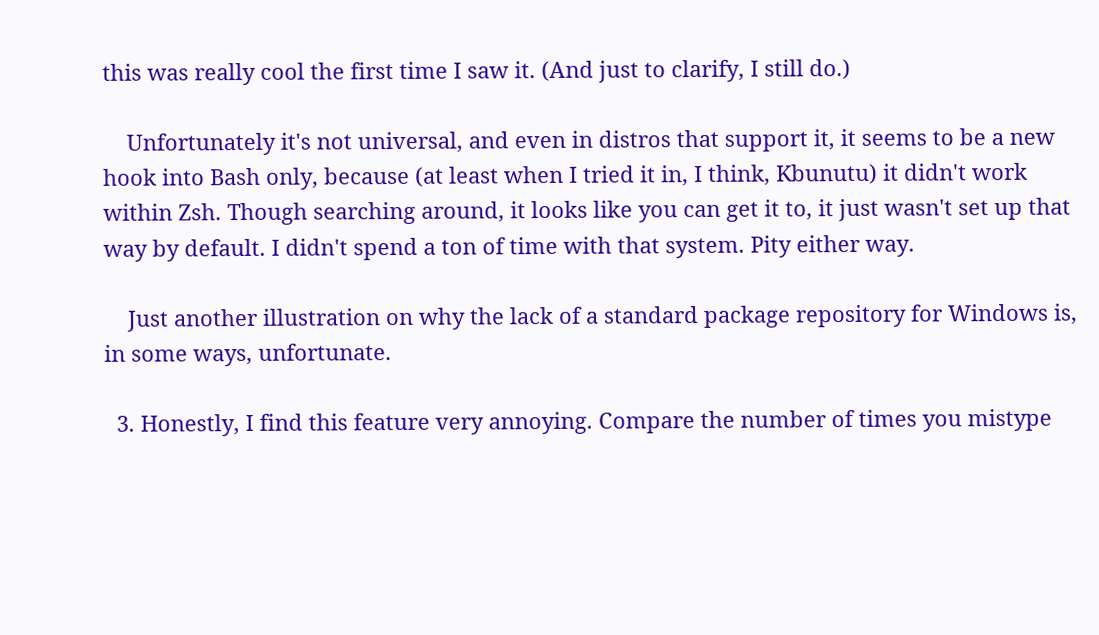this was really cool the first time I saw it. (And just to clarify, I still do.)

    Unfortunately it's not universal, and even in distros that support it, it seems to be a new hook into Bash only, because (at least when I tried it in, I think, Kbunutu) it didn't work within Zsh. Though searching around, it looks like you can get it to, it just wasn't set up that way by default. I didn't spend a ton of time with that system. Pity either way.

    Just another illustration on why the lack of a standard package repository for Windows is, in some ways, unfortunate.

  3. Honestly, I find this feature very annoying. Compare the number of times you mistype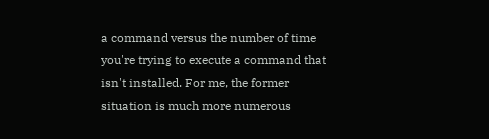a command versus the number of time you're trying to execute a command that isn't installed. For me, the former situation is much more numerous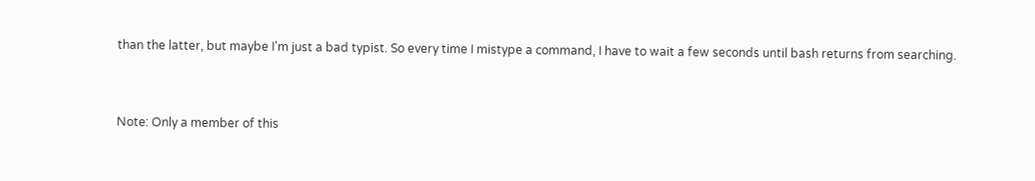than the latter, but maybe I'm just a bad typist. So every time I mistype a command, I have to wait a few seconds until bash returns from searching.


Note: Only a member of this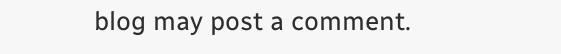blog may post a comment.